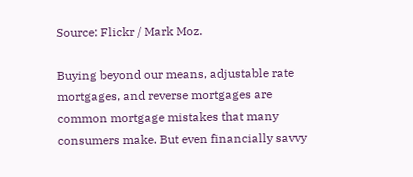Source: Flickr / Mark Moz.

Buying beyond our means, adjustable rate mortgages, and reverse mortgages are common mortgage mistakes that many consumers make. But even financially savvy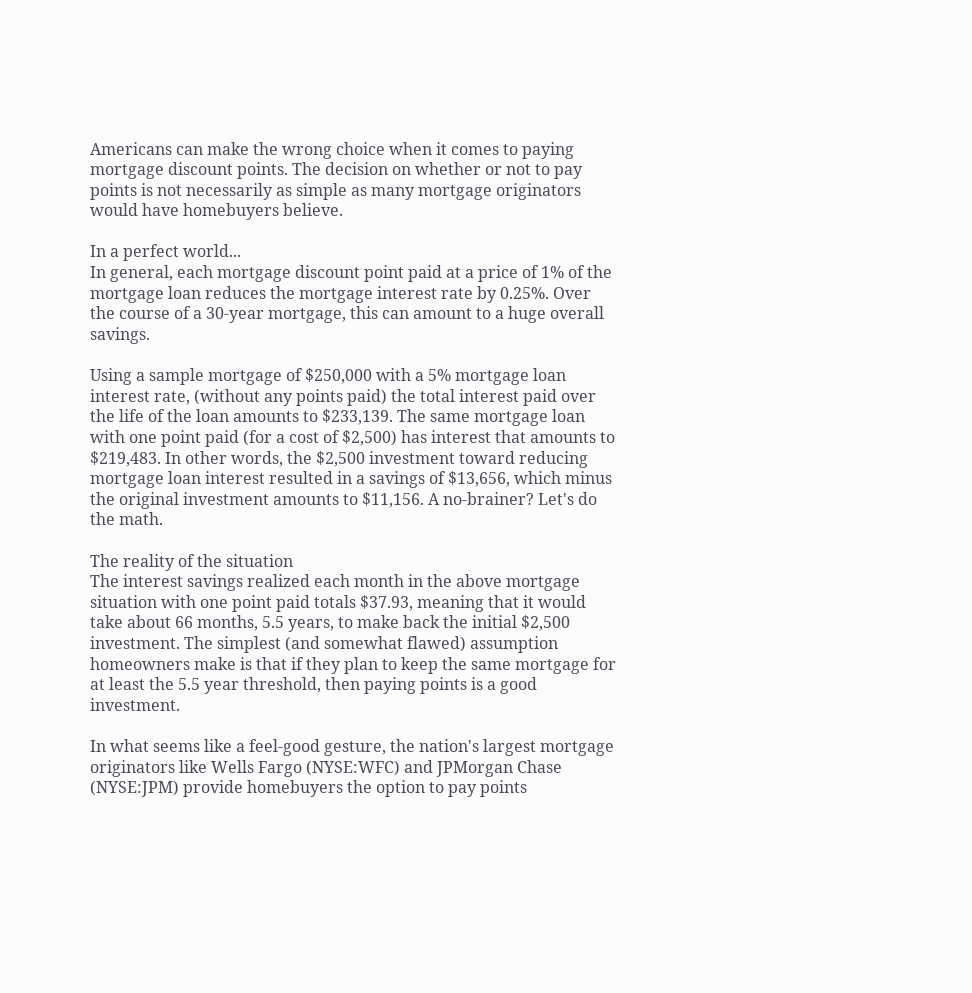Americans can make the wrong choice when it comes to paying mortgage discount points. The decision on whether or not to pay points is not necessarily as simple as many mortgage originators would have homebuyers believe.

In a perfect world...
In general, each mortgage discount point paid at a price of 1% of the mortgage loan reduces the mortgage interest rate by 0.25%. Over the course of a 30-year mortgage, this can amount to a huge overall savings.

Using a sample mortgage of $250,000 with a 5% mortgage loan interest rate, (without any points paid) the total interest paid over the life of the loan amounts to $233,139. The same mortgage loan with one point paid (for a cost of $2,500) has interest that amounts to $219,483. In other words, the $2,500 investment toward reducing mortgage loan interest resulted in a savings of $13,656, which minus the original investment amounts to $11,156. A no-brainer? Let's do the math.

The reality of the situation
The interest savings realized each month in the above mortgage situation with one point paid totals $37.93, meaning that it would take about 66 months, 5.5 years, to make back the initial $2,500 investment. The simplest (and somewhat flawed) assumption homeowners make is that if they plan to keep the same mortgage for at least the 5.5 year threshold, then paying points is a good investment.

In what seems like a feel-good gesture, the nation's largest mortgage originators like Wells Fargo (NYSE:WFC) and JPMorgan Chase (NYSE:JPM) provide homebuyers the option to pay points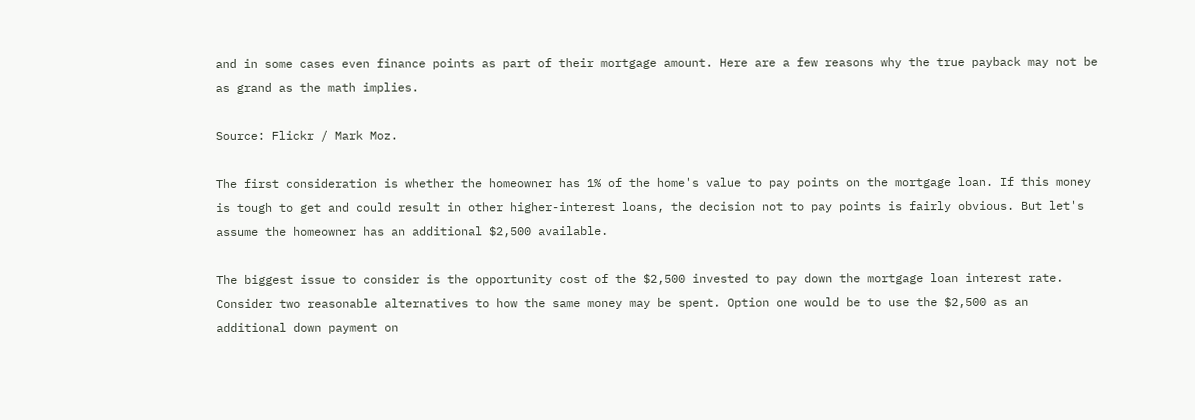and in some cases even finance points as part of their mortgage amount. Here are a few reasons why the true payback may not be as grand as the math implies.

Source: Flickr / Mark Moz.

The first consideration is whether the homeowner has 1% of the home's value to pay points on the mortgage loan. If this money is tough to get and could result in other higher-interest loans, the decision not to pay points is fairly obvious. But let's assume the homeowner has an additional $2,500 available.

The biggest issue to consider is the opportunity cost of the $2,500 invested to pay down the mortgage loan interest rate. Consider two reasonable alternatives to how the same money may be spent. Option one would be to use the $2,500 as an additional down payment on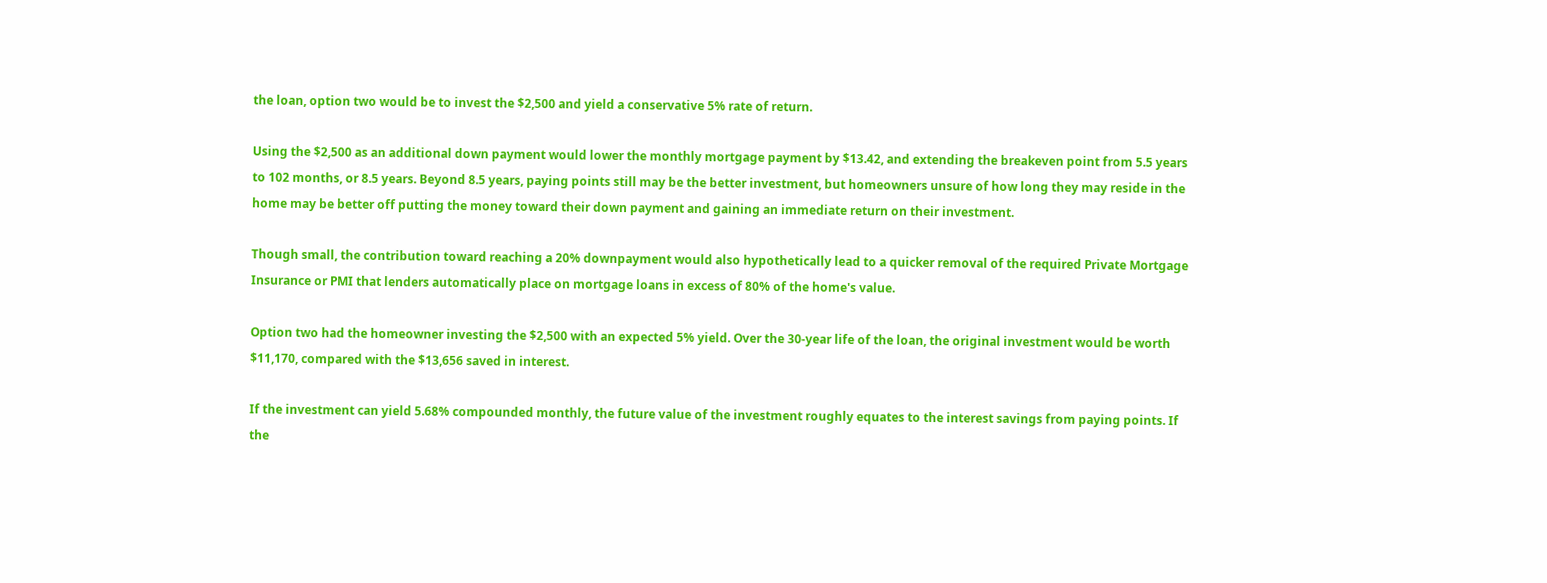the loan, option two would be to invest the $2,500 and yield a conservative 5% rate of return.

Using the $2,500 as an additional down payment would lower the monthly mortgage payment by $13.42, and extending the breakeven point from 5.5 years to 102 months, or 8.5 years. Beyond 8.5 years, paying points still may be the better investment, but homeowners unsure of how long they may reside in the home may be better off putting the money toward their down payment and gaining an immediate return on their investment.

Though small, the contribution toward reaching a 20% downpayment would also hypothetically lead to a quicker removal of the required Private Mortgage Insurance or PMI that lenders automatically place on mortgage loans in excess of 80% of the home's value.

Option two had the homeowner investing the $2,500 with an expected 5% yield. Over the 30-year life of the loan, the original investment would be worth $11,170, compared with the $13,656 saved in interest.

If the investment can yield 5.68% compounded monthly, the future value of the investment roughly equates to the interest savings from paying points. If the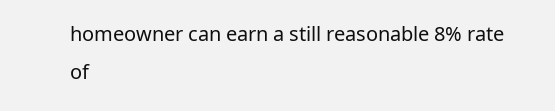homeowner can earn a still reasonable 8% rate of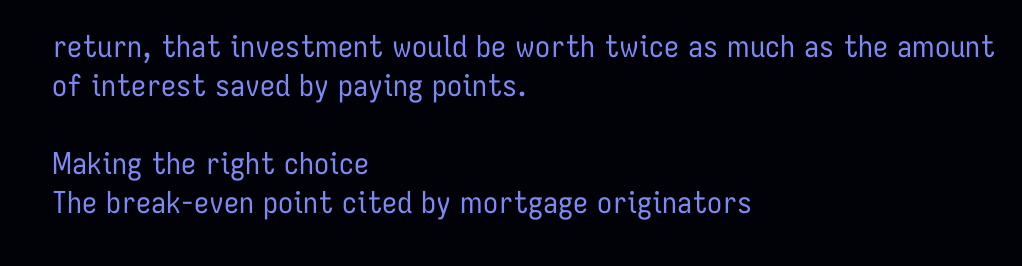return, that investment would be worth twice as much as the amount of interest saved by paying points.

Making the right choice
The break-even point cited by mortgage originators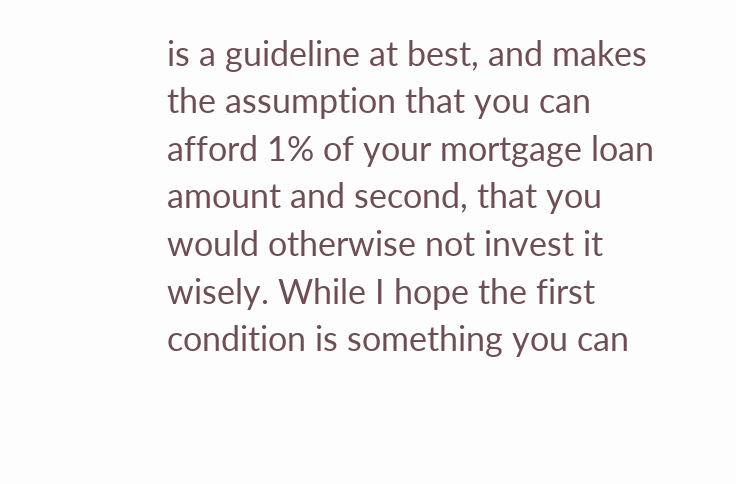is a guideline at best, and makes the assumption that you can afford 1% of your mortgage loan amount and second, that you would otherwise not invest it wisely. While I hope the first condition is something you can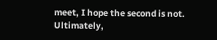meet, I hope the second is not. Ultimately,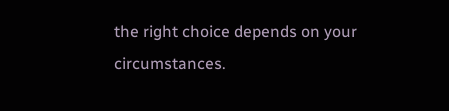the right choice depends on your circumstances.